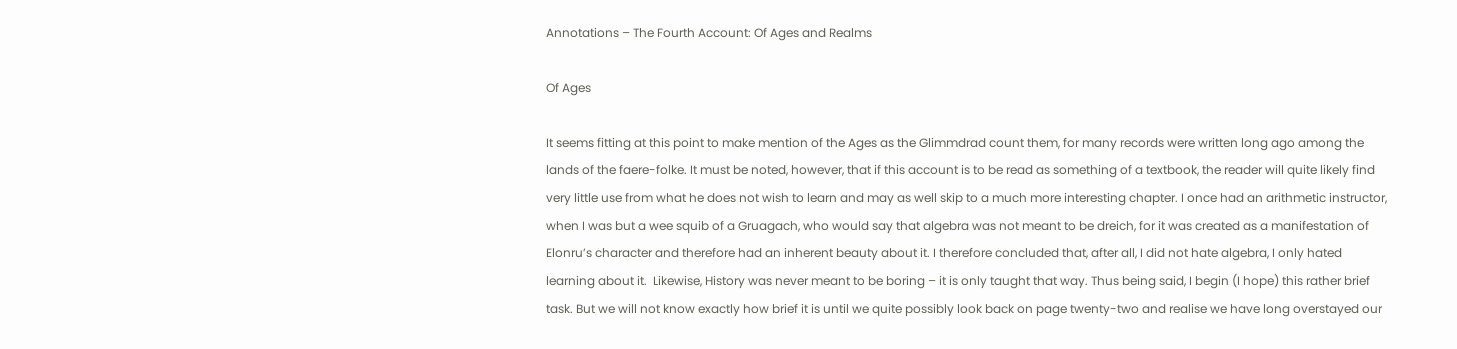Annotations – The Fourth Account: Of Ages and Realms

Of Ages

It seems fitting at this point to make mention of the Ages as the Glimmdrad count them, for many records were written long ago among the lands of the faere-folke. It must be noted, however, that if this account is to be read as something of a textbook, the reader will quite likely find very little use from what he does not wish to learn and may as well skip to a much more interesting chapter. I once had an arithmetic instructor, when I was but a wee squib of a Gruagach, who would say that algebra was not meant to be dreich, for it was created as a manifestation of Elonru’s character and therefore had an inherent beauty about it. I therefore concluded that, after all, I did not hate algebra, I only hated learning about it.  Likewise, History was never meant to be boring – it is only taught that way. Thus being said, I begin (I hope) this rather brief task. But we will not know exactly how brief it is until we quite possibly look back on page twenty-two and realise we have long overstayed our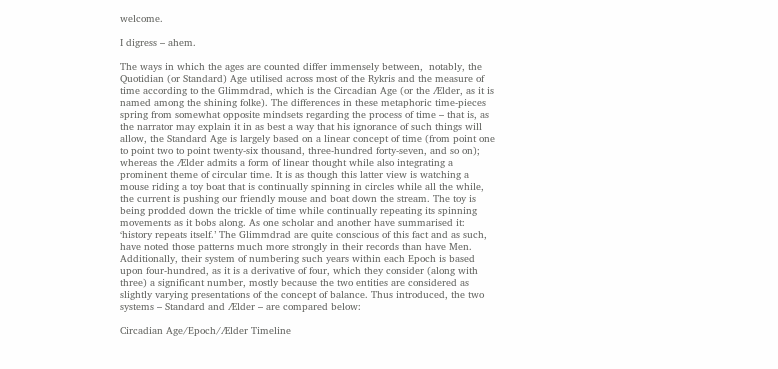welcome.

I digress – ahem.

The ways in which the ages are counted differ immensely between,  notably, the Quotidian (or Standard) Age utilised across most of the Rykris and the measure of time according to the Glimmdrad, which is the Circadian Age (or the Ælder, as it is named among the shining folke). The differences in these metaphoric time-pieces spring from somewhat opposite mindsets regarding the process of time – that is, as the narrator may explain it in as best a way that his ignorance of such things will allow, the Standard Age is largely based on a linear concept of time (from point one to point two to point twenty-six thousand, three-hundred forty-seven, and so on); whereas the Ælder admits a form of linear thought while also integrating a prominent theme of circular time. It is as though this latter view is watching a mouse riding a toy boat that is continually spinning in circles while all the while, the current is pushing our friendly mouse and boat down the stream. The toy is being prodded down the trickle of time while continually repeating its spinning movements as it bobs along. As one scholar and another have summarised it: ‘history repeats itself.’ The Glimmdrad are quite conscious of this fact and as such, have noted those patterns much more strongly in their records than have Men. Additionally, their system of numbering such years within each Epoch is based upon four-hundred, as it is a derivative of four, which they consider (along with three) a significant number, mostly because the two entities are considered as slightly varying presentations of the concept of balance. Thus introduced, the two systems – Standard and Ælder – are compared below:

Circadian Age/Epoch/Ælder Timeline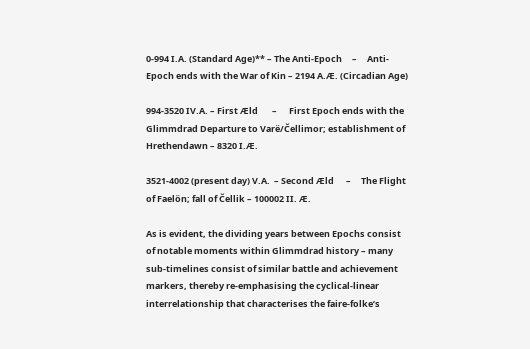0-994 I.A. (Standard Age)** – The Anti-Epoch     –     Anti-Epoch ends with the War of Kin – 2194 A.Æ. (Circadian Age)

994-3520 IV.A. – First Æld       –      First Epoch ends with the Glimmdrad Departure to Varë/Čellimor; establishment of Hrethendawn – 8320 I.Æ.

3521-4002 (present day) V.A.  – Second Æld      –     The Flight of Faelön; fall of Čellik – 100002 II. Æ.

As is evident, the dividing years between Epochs consist of notable moments within Glimmdrad history – many sub-timelines consist of similar battle and achievement markers, thereby re-emphasising the cyclical-linear interrelationship that characterises the faire-folke’s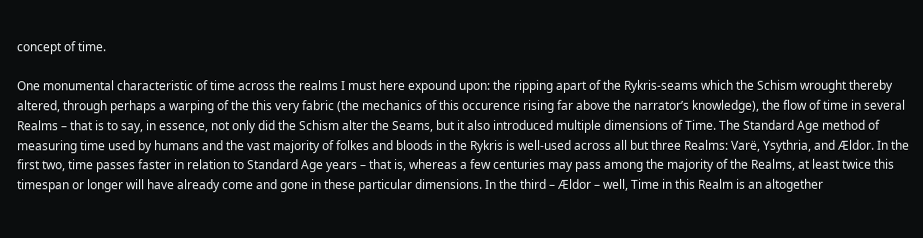concept of time.

One monumental characteristic of time across the realms I must here expound upon: the ripping apart of the Rykris-seams which the Schism wrought thereby altered, through perhaps a warping of the this very fabric (the mechanics of this occurence rising far above the narrator’s knowledge), the flow of time in several Realms – that is to say, in essence, not only did the Schism alter the Seams, but it also introduced multiple dimensions of Time. The Standard Age method of measuring time used by humans and the vast majority of folkes and bloods in the Rykris is well-used across all but three Realms: Varë, Ysythria, and Ældor. In the first two, time passes faster in relation to Standard Age years – that is, whereas a few centuries may pass among the majority of the Realms, at least twice this timespan or longer will have already come and gone in these particular dimensions. In the third – Ældor – well, Time in this Realm is an altogether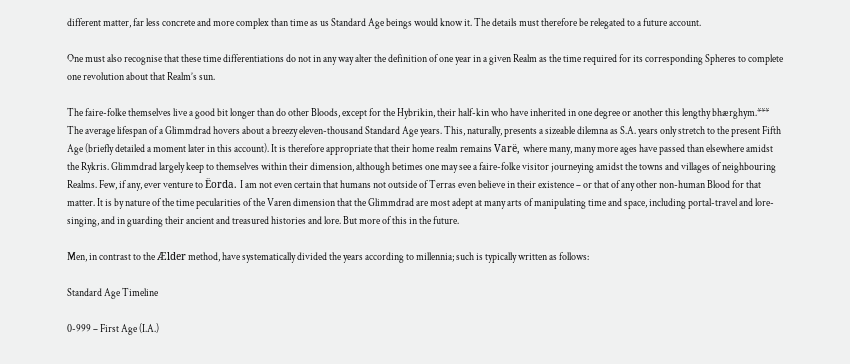different matter, far less concrete and more complex than time as us Standard Age beings would know it. The details must therefore be relegated to a future account.

One must also recognise that these time differentiations do not in any way alter the definition of one year in a given Realm as the time required for its corresponding Spheres to complete one revolution about that Realm’s sun.

The faire-folke themselves live a good bit longer than do other Bloods, except for the Hybrikin, their half-kin who have inherited in one degree or another this lengthy bhærghym.*** The average lifespan of a Glimmdrad hovers about a breezy eleven-thousand Standard Age years. This, naturally, presents a sizeable dilemna as S.A. years only stretch to the present Fifth Age (briefly detailed a moment later in this account). It is therefore appropriate that their home realm remains Varë, where many, many more ages have passed than elsewhere amidst the Rykris. Glimmdrad largely keep to themselves within their dimension, although betimes one may see a faire-folke visitor journeying amidst the towns and villages of neighbouring Realms. Few, if any, ever venture to Ëorda. I am not even certain that humans not outside of Terras even believe in their existence – or that of any other non-human Blood for that matter. It is by nature of the time pecularities of the Varen dimension that the Glimmdrad are most adept at many arts of manipulating time and space, including portal-travel and lore-singing, and in guarding their ancient and treasured histories and lore. But more of this in the future.

Men, in contrast to the Ælder method, have systematically divided the years according to millennia; such is typically written as follows:

Standard Age Timeline

0-999 – First Age (I.A.)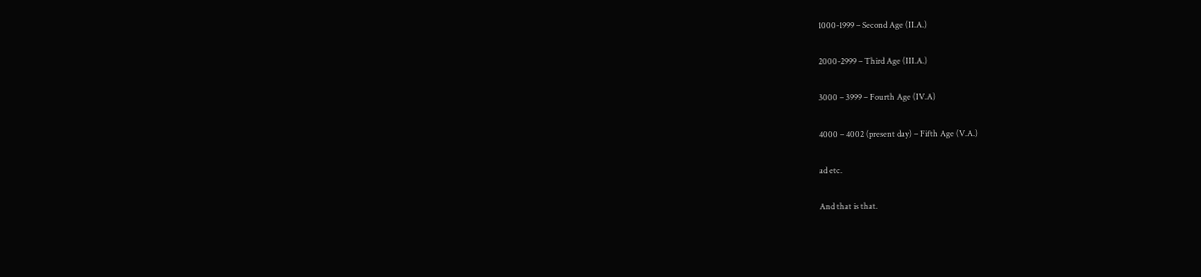1000-1999 – Second Age (II.A.)

2000-2999 – Third Age (III.A.)

3000 – 3999 – Fourth Age (IV.A)

4000 – 4002 (present day) – Fifth Age (V.A.)

ad etc.

And that is that.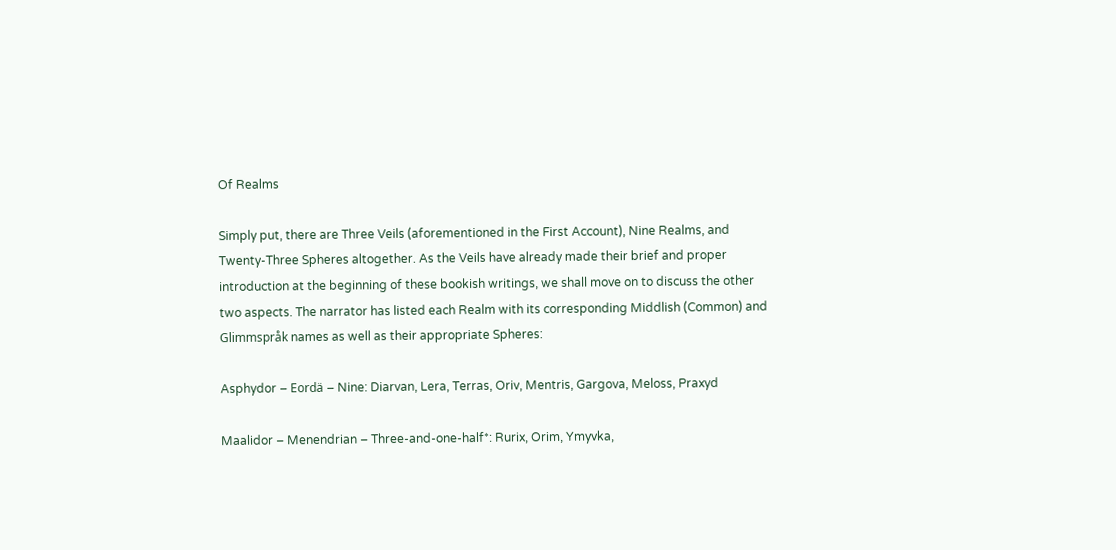Of Realms

Simply put, there are Three Veils (aforementioned in the First Account), Nine Realms, and Twenty-Three Spheres altogether. As the Veils have already made their brief and proper introduction at the beginning of these bookish writings, we shall move on to discuss the other two aspects. The narrator has listed each Realm with its corresponding Middlish (Common) and Glimmspråk names as well as their appropriate Spheres:

Asphydor – Eordä – Nine: Diarvan, Lera, Terras, Oriv, Mentris, Gargova, Meloss, Praxyd

Maalidor – Menendrian – Three-and-one-half*: Rurix, Orim, Ymyvka,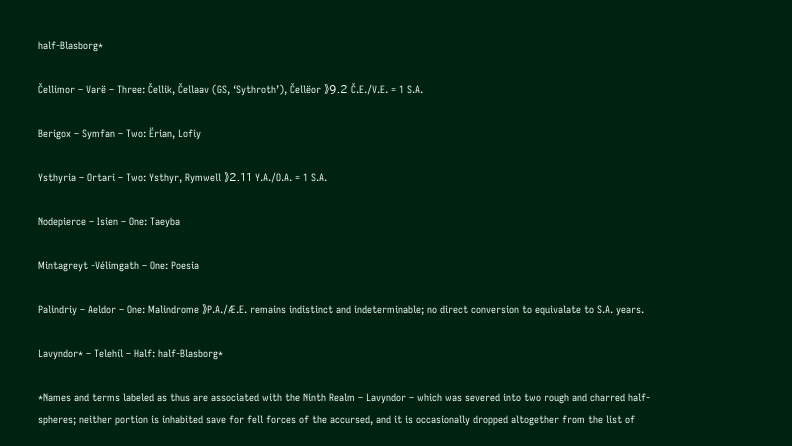half-Blasborg*

Čellimor – Varë – Three: Čellik, Čellaav (GS, ‘Sythroth’), Čellëor 》9.2 Č.E./V.E. = 1 S.A.

Berigox – Symfan – Two: Ërian, Lofiy

Ysthyria – Ortari – Two: Ysthyr, Rymwell 》2.11 Y.A./O.A. = 1 S.A.

Nodepierce – Isien – One: Taeyba

Mintagreyt -Vélimgath – One: Poesia

Palindriy – Aeldor – One: Malindrome 》P.A./Æ.E. remains indistinct and indeterminable; no direct conversion to equivalate to S.A. years.

Lavyndor* – Telehíl – Half: half-Blasborg*

*Names and terms labeled as thus are associated with the Ninth Realm – Lavyndor – which was severed into two rough and charred half-spheres; neither portion is inhabited save for fell forces of the accursed, and it is occasionally dropped altogether from the list of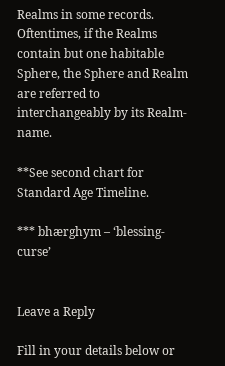Realms in some records. Oftentimes, if the Realms contain but one habitable Sphere, the Sphere and Realm are referred to interchangeably by its Realm-name.

**See second chart for Standard Age Timeline.

*** bhærghym – ‘blessing-curse’


Leave a Reply

Fill in your details below or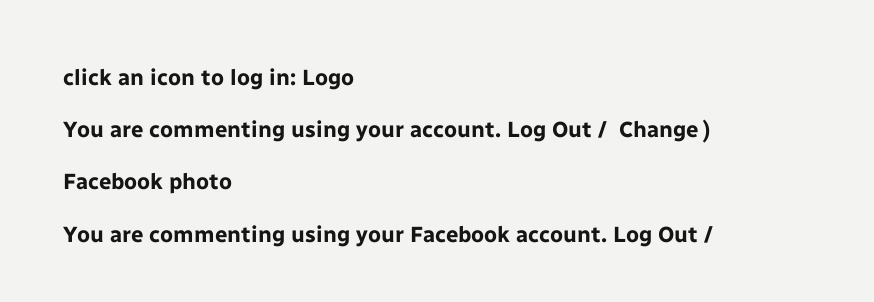click an icon to log in: Logo

You are commenting using your account. Log Out /  Change )

Facebook photo

You are commenting using your Facebook account. Log Out /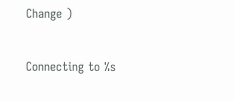Change )

Connecting to %s